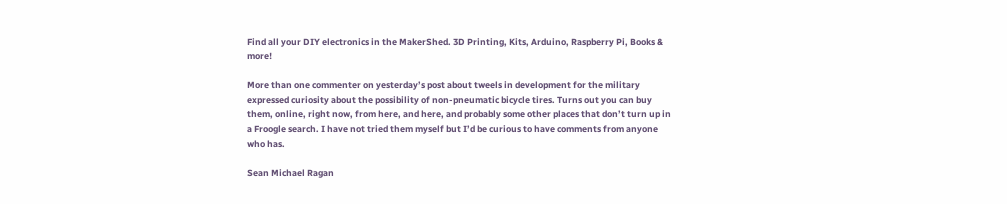Find all your DIY electronics in the MakerShed. 3D Printing, Kits, Arduino, Raspberry Pi, Books & more!

More than one commenter on yesterday’s post about tweels in development for the military expressed curiosity about the possibility of non-pneumatic bicycle tires. Turns out you can buy them, online, right now, from here, and here, and probably some other places that don’t turn up in a Froogle search. I have not tried them myself but I’d be curious to have comments from anyone who has.

Sean Michael Ragan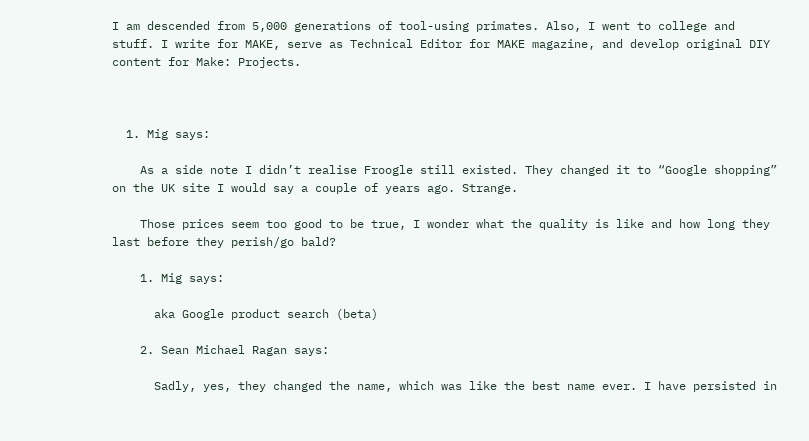I am descended from 5,000 generations of tool-using primates. Also, I went to college and stuff. I write for MAKE, serve as Technical Editor for MAKE magazine, and develop original DIY content for Make: Projects.



  1. Mig says:

    As a side note I didn’t realise Froogle still existed. They changed it to “Google shopping” on the UK site I would say a couple of years ago. Strange.

    Those prices seem too good to be true, I wonder what the quality is like and how long they last before they perish/go bald?

    1. Mig says:

      aka Google product search (beta)

    2. Sean Michael Ragan says:

      Sadly, yes, they changed the name, which was like the best name ever. I have persisted in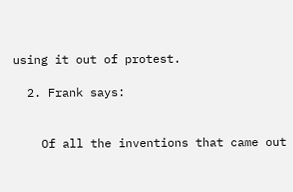using it out of protest.

  2. Frank says:


    Of all the inventions that came out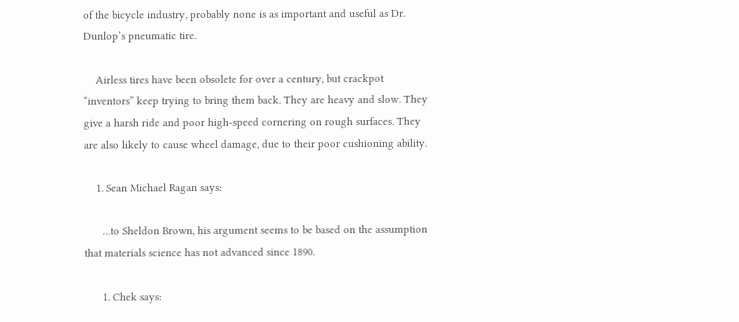of the bicycle industry, probably none is as important and useful as Dr. Dunlop’s pneumatic tire.

    Airless tires have been obsolete for over a century, but crackpot “inventors” keep trying to bring them back. They are heavy and slow. They give a harsh ride and poor high-speed cornering on rough surfaces. They are also likely to cause wheel damage, due to their poor cushioning ability.

    1. Sean Michael Ragan says:

      …to Sheldon Brown, his argument seems to be based on the assumption that materials science has not advanced since 1890.

      1. Chek says: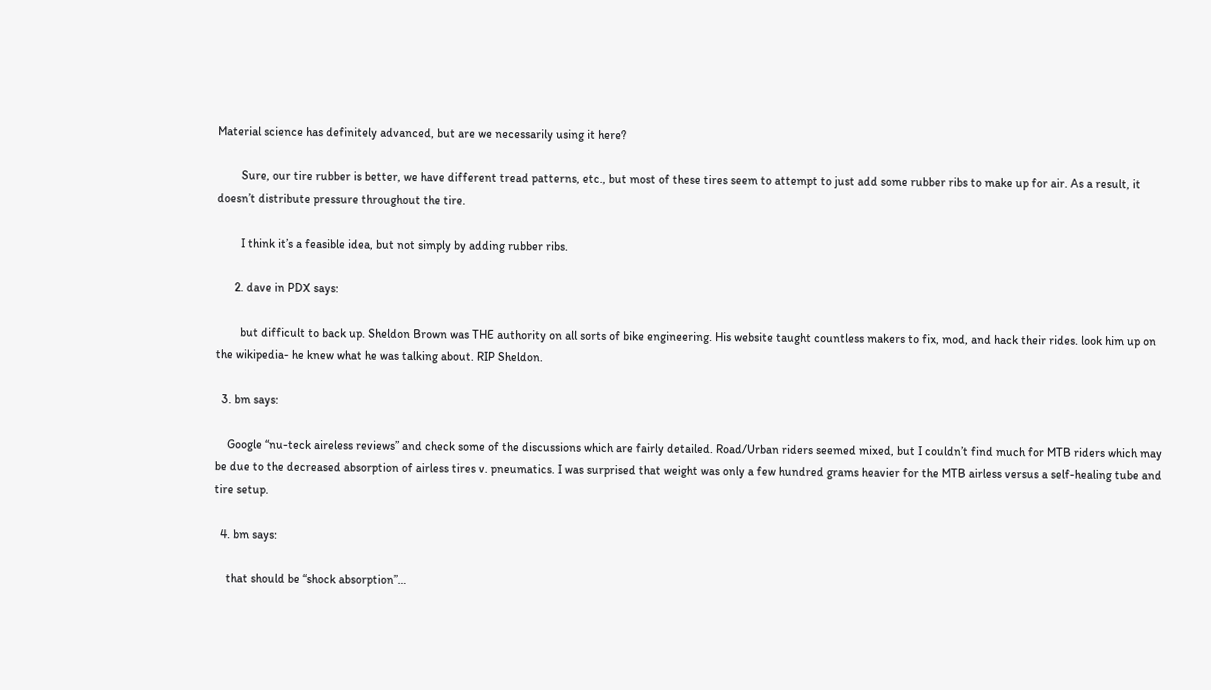Material science has definitely advanced, but are we necessarily using it here?

        Sure, our tire rubber is better, we have different tread patterns, etc., but most of these tires seem to attempt to just add some rubber ribs to make up for air. As a result, it doesn’t distribute pressure throughout the tire.

        I think it’s a feasible idea, but not simply by adding rubber ribs.

      2. dave in PDX says:

        but difficult to back up. Sheldon Brown was THE authority on all sorts of bike engineering. His website taught countless makers to fix, mod, and hack their rides. look him up on the wikipedia- he knew what he was talking about. RIP Sheldon.

  3. bm says:

    Google “nu-teck aireless reviews” and check some of the discussions which are fairly detailed. Road/Urban riders seemed mixed, but I couldn’t find much for MTB riders which may be due to the decreased absorption of airless tires v. pneumatics. I was surprised that weight was only a few hundred grams heavier for the MTB airless versus a self-healing tube and tire setup.

  4. bm says:

    that should be “shock absorption”…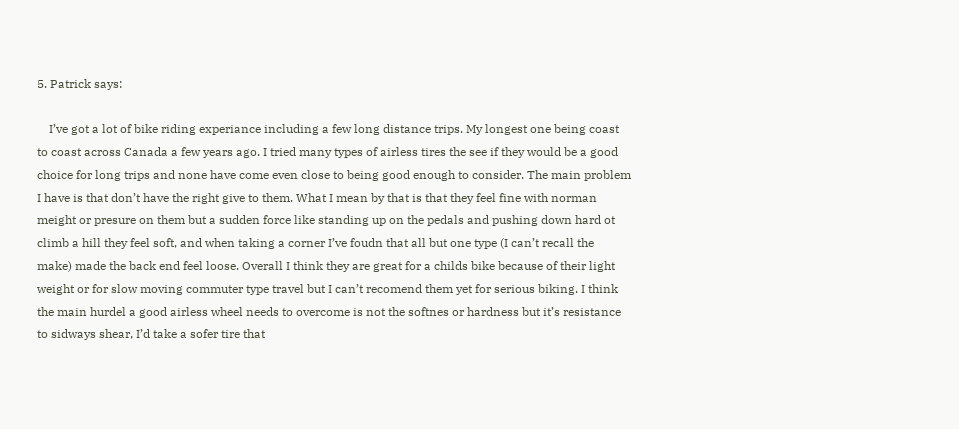5. Patrick says:

    I’ve got a lot of bike riding experiance including a few long distance trips. My longest one being coast to coast across Canada a few years ago. I tried many types of airless tires the see if they would be a good choice for long trips and none have come even close to being good enough to consider. The main problem I have is that don’t have the right give to them. What I mean by that is that they feel fine with norman meight or presure on them but a sudden force like standing up on the pedals and pushing down hard ot climb a hill they feel soft, and when taking a corner I’ve foudn that all but one type (I can’t recall the make) made the back end feel loose. Overall I think they are great for a childs bike because of their light weight or for slow moving commuter type travel but I can’t recomend them yet for serious biking. I think the main hurdel a good airless wheel needs to overcome is not the softnes or hardness but it’s resistance to sidways shear, I’d take a sofer tire that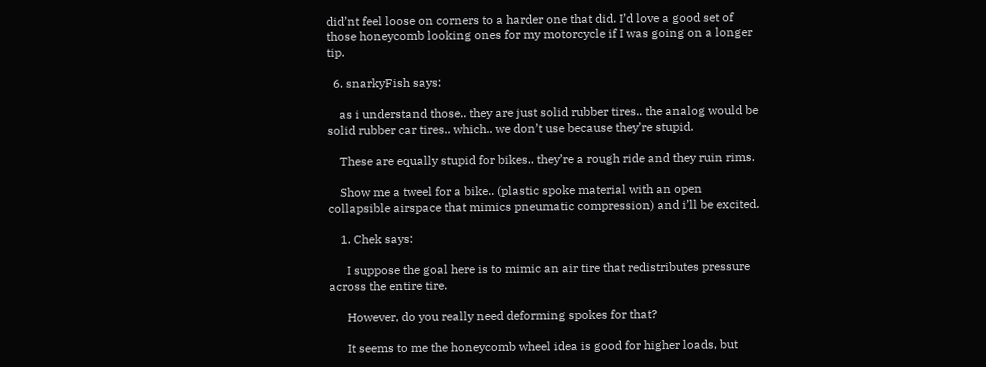did’nt feel loose on corners to a harder one that did. I’d love a good set of those honeycomb looking ones for my motorcycle if I was going on a longer tip.

  6. snarkyFish says:

    as i understand those.. they are just solid rubber tires.. the analog would be solid rubber car tires.. which.. we don’t use because they’re stupid.

    These are equally stupid for bikes.. they’re a rough ride and they ruin rims.

    Show me a tweel for a bike.. (plastic spoke material with an open collapsible airspace that mimics pneumatic compression) and i’ll be excited.

    1. Chek says:

      I suppose the goal here is to mimic an air tire that redistributes pressure across the entire tire.

      However, do you really need deforming spokes for that?

      It seems to me the honeycomb wheel idea is good for higher loads, but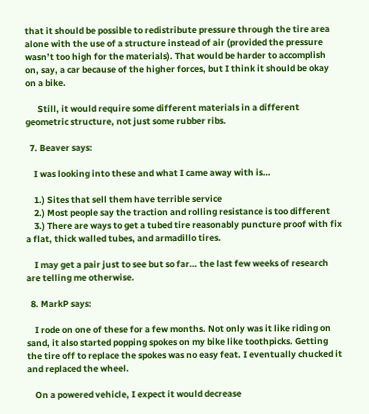that it should be possible to redistribute pressure through the tire area alone with the use of a structure instead of air (provided the pressure wasn’t too high for the materials). That would be harder to accomplish on, say, a car because of the higher forces, but I think it should be okay on a bike.

      Still, it would require some different materials in a different geometric structure, not just some rubber ribs.

  7. Beaver says:

    I was looking into these and what I came away with is…

    1.) Sites that sell them have terrible service
    2.) Most people say the traction and rolling resistance is too different
    3.) There are ways to get a tubed tire reasonably puncture proof with fix a flat, thick walled tubes, and armadillo tires.

    I may get a pair just to see but so far… the last few weeks of research are telling me otherwise.

  8. MarkP says:

    I rode on one of these for a few months. Not only was it like riding on sand, it also started popping spokes on my bike like toothpicks. Getting the tire off to replace the spokes was no easy feat. I eventually chucked it and replaced the wheel.

    On a powered vehicle, I expect it would decrease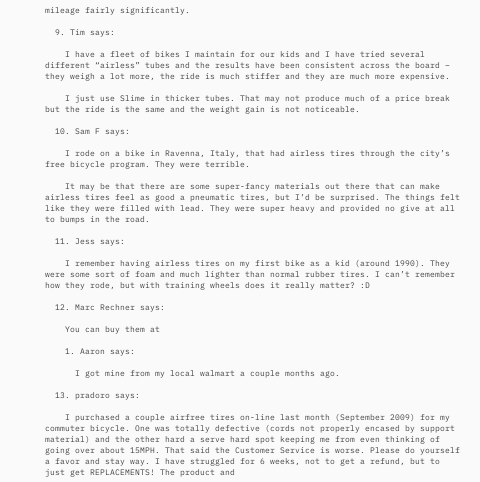mileage fairly significantly.

  9. Tim says:

    I have a fleet of bikes I maintain for our kids and I have tried several different “airless” tubes and the results have been consistent across the board – they weigh a lot more, the ride is much stiffer and they are much more expensive.

    I just use Slime in thicker tubes. That may not produce much of a price break but the ride is the same and the weight gain is not noticeable.

  10. Sam F says:

    I rode on a bike in Ravenna, Italy, that had airless tires through the city’s free bicycle program. They were terrible.

    It may be that there are some super-fancy materials out there that can make airless tires feel as good a pneumatic tires, but I’d be surprised. The things felt like they were filled with lead. They were super heavy and provided no give at all to bumps in the road.

  11. Jess says:

    I remember having airless tires on my first bike as a kid (around 1990). They were some sort of foam and much lighter than normal rubber tires. I can’t remember how they rode, but with training wheels does it really matter? :D

  12. Marc Rechner says:

    You can buy them at

    1. Aaron says:

      I got mine from my local walmart a couple months ago.

  13. pradoro says:

    I purchased a couple airfree tires on-line last month (September 2009) for my commuter bicycle. One was totally defective (cords not properly encased by support material) and the other hard a serve hard spot keeping me from even thinking of going over about 15MPH. That said the Customer Service is worse. Please do yourself a favor and stay way. I have struggled for 6 weeks, not to get a refund, but to just get REPLACEMENTS! The product and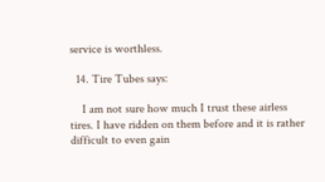service is worthless.

  14. Tire Tubes says:

    I am not sure how much I trust these airless tires. I have ridden on them before and it is rather difficult to even gain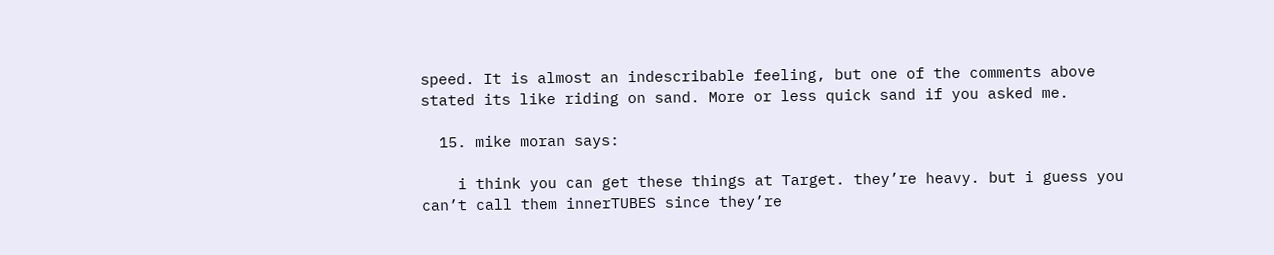speed. It is almost an indescribable feeling, but one of the comments above stated its like riding on sand. More or less quick sand if you asked me.

  15. mike moran says:

    i think you can get these things at Target. they’re heavy. but i guess you can’t call them innerTUBES since they’re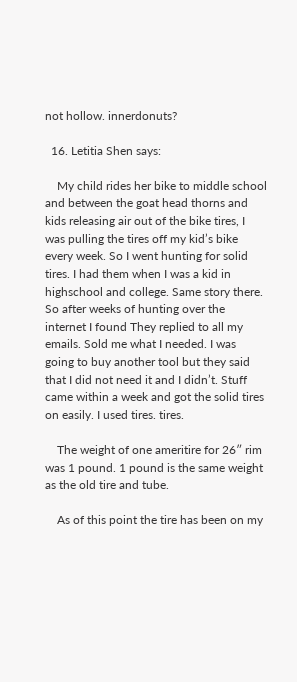not hollow. innerdonuts?

  16. Letitia Shen says:

    My child rides her bike to middle school and between the goat head thorns and kids releasing air out of the bike tires, I was pulling the tires off my kid’s bike every week. So I went hunting for solid tires. I had them when I was a kid in highschool and college. Same story there. So after weeks of hunting over the internet I found They replied to all my emails. Sold me what I needed. I was going to buy another tool but they said that I did not need it and I didn’t. Stuff came within a week and got the solid tires on easily. I used tires. tires.

    The weight of one ameritire for 26″ rim was 1 pound. 1 pound is the same weight as the old tire and tube.

    As of this point the tire has been on my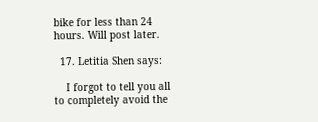bike for less than 24 hours. Will post later.

  17. Letitia Shen says:

    I forgot to tell you all to completely avoid the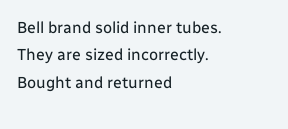Bell brand solid inner tubes. They are sized incorrectly. Bought and returned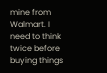mine from Walmart. I need to think twice before buying things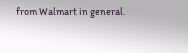from Walmart in general.